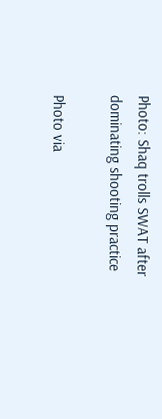Photo: Shaq trolls SWAT after dominating shooting practice

Photo via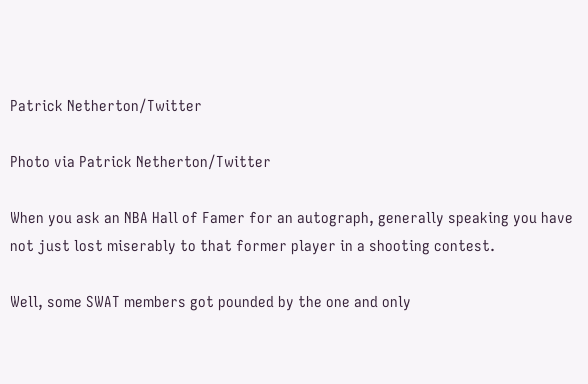Patrick Netherton/Twitter

Photo via Patrick Netherton/Twitter

When you ask an NBA Hall of Famer for an autograph, generally speaking you have not just lost miserably to that former player in a shooting contest.

Well, some SWAT members got pounded by the one and only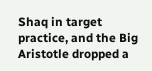Shaq in target practice, and the Big Aristotle dropped a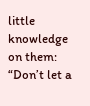little knowledge on them: “Don’t let a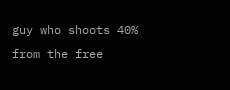guy who shoots 40% from the free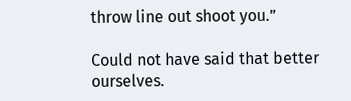throw line out shoot you.”

Could not have said that better ourselves.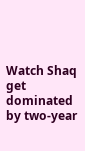Watch Shaq get dominated by two-year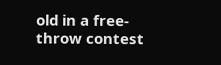old in a free-throw contest